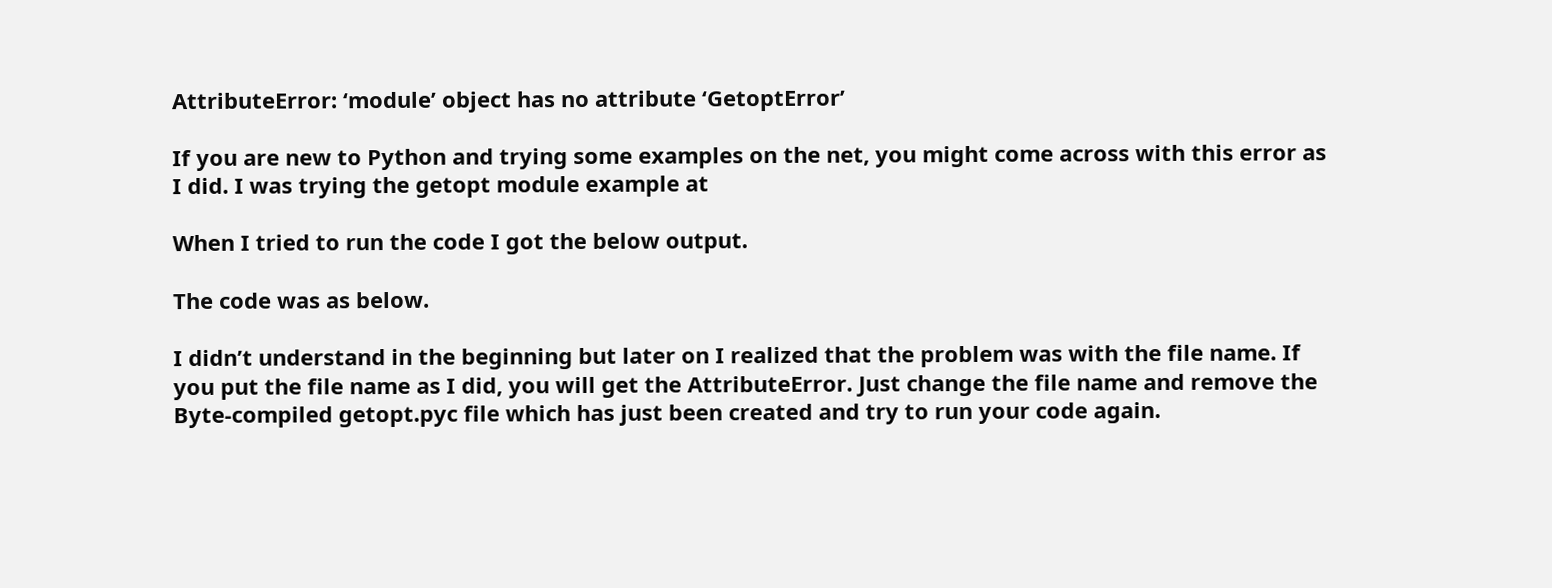AttributeError: ‘module’ object has no attribute ‘GetoptError’

If you are new to Python and trying some examples on the net, you might come across with this error as I did. I was trying the getopt module example at

When I tried to run the code I got the below output.

The code was as below.

I didn’t understand in the beginning but later on I realized that the problem was with the file name. If you put the file name as I did, you will get the AttributeError. Just change the file name and remove the Byte-compiled getopt.pyc file which has just been created and try to run your code again.